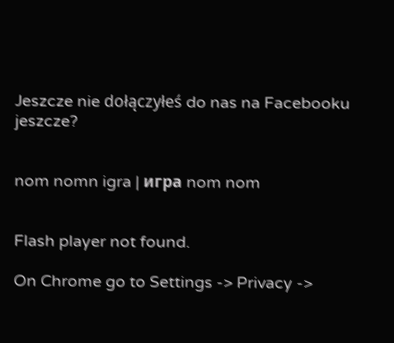Jeszcze nie dołączyłeś do nas na Facebooku jeszcze?


nom nomn igra | игра nom nom


Flash player not found.

On Chrome go to Settings -> Privacy ->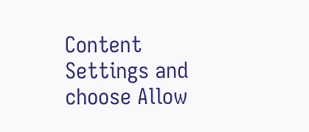Content Settings and choose Allow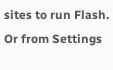sites to run Flash.
Or from Settings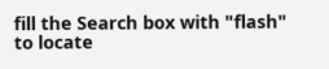fill the Search box with "flash" to locate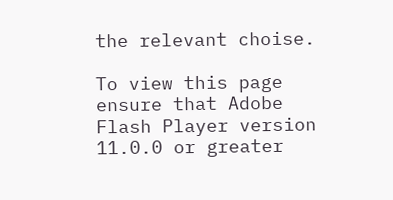the relevant choise.

To view this page ensure that Adobe Flash Player version 11.0.0 or greater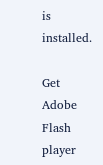is installed.

Get Adobe Flash player